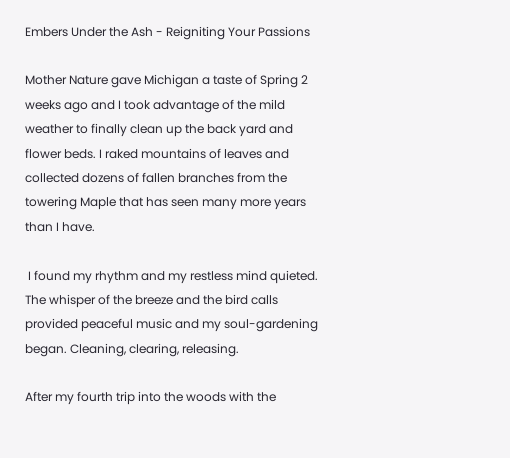Embers Under the Ash - Reigniting Your Passions

Mother Nature gave Michigan a taste of Spring 2 weeks ago and I took advantage of the mild weather to finally clean up the back yard and flower beds. I raked mountains of leaves and collected dozens of fallen branches from the towering Maple that has seen many more years than I have.

 I found my rhythm and my restless mind quieted. The whisper of the breeze and the bird calls provided peaceful music and my soul-gardening began. Cleaning, clearing, releasing.

After my fourth trip into the woods with the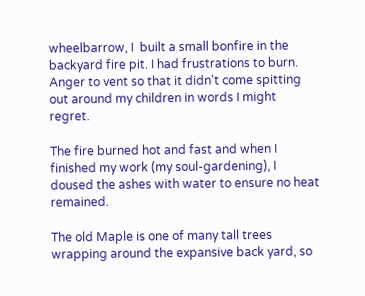wheelbarrow, I  built a small bonfire in the backyard fire pit. I had frustrations to burn. Anger to vent so that it didn't come spitting out around my children in words I might regret.

The fire burned hot and fast and when I finished my work (my soul-gardening), I doused the ashes with water to ensure no heat remained.

The old Maple is one of many tall trees wrapping around the expansive back yard, so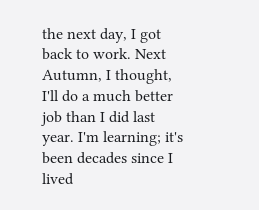the next day, I got back to work. Next Autumn, I thought, I'll do a much better job than I did last year. I'm learning; it's been decades since I lived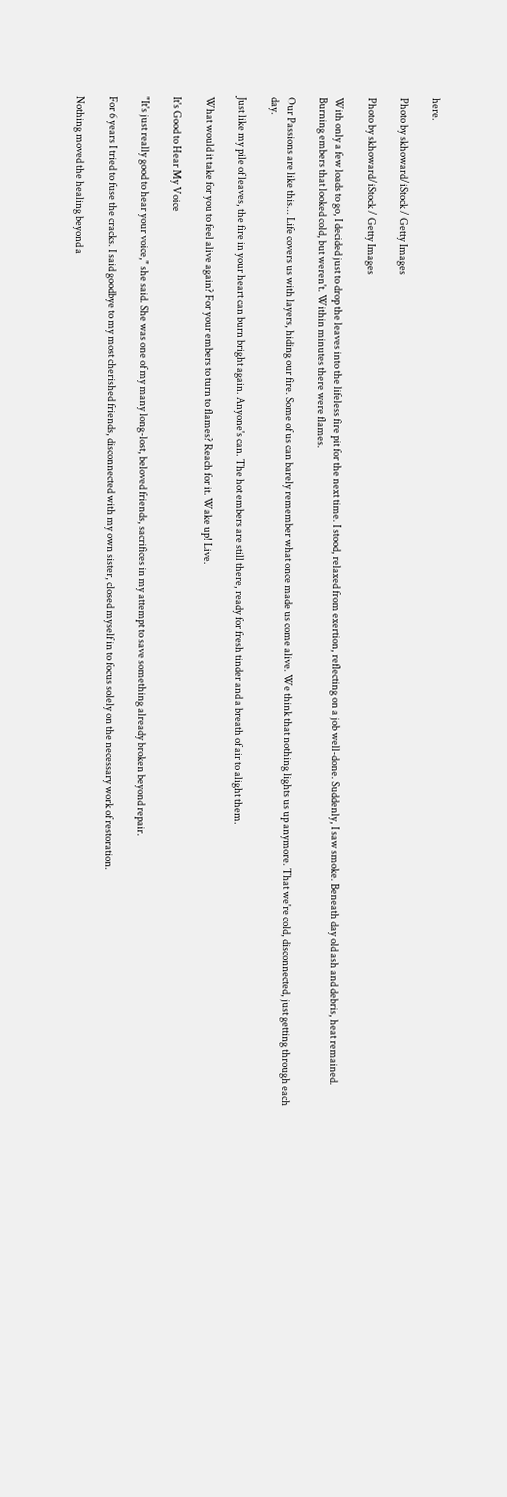here.

Photo by skhoward/iStock / Getty Images

Photo by skhoward/iStock / Getty Images

With only a few loads to go, I decided just to drop the leaves into the lifeless fire pit for the next time. I stood, relaxed from exertion, reflecting on a job well-done. Suddenly, I saw smoke. Beneath day old ash and debris, heat remained. Burning embers that looked cold, but weren't. Within minutes there were flames.

Our Passions are like this... Life covers us with layers, hiding our fire. Some of us can barely remember what once made us come alive. We think that nothing lights us up anymore. That we're cold, disconnected, just getting through each day.

Just like my pile of leaves, the fire in your heart can burn bright again. Anyone's can. The hot embers are still there, ready for fresh tinder and a breath of air to alight them.

What would it take for you to feel alive again? For your embers to turn to flames? Reach for it. Wake up! Live.

It's Good to Hear My Voice

"It's just really good to hear your voice," she said. She was one of my many long-lost, beloved friends, sacrifices in my attempt to save something already broken beyond repair.

For 6 years I tried to fuse the cracks. I said goodbye to my most cherished friends, disconnected with my own sister, closed myself in to focus solely on the necessary work of restoration.

Nothing moved the healing beyond a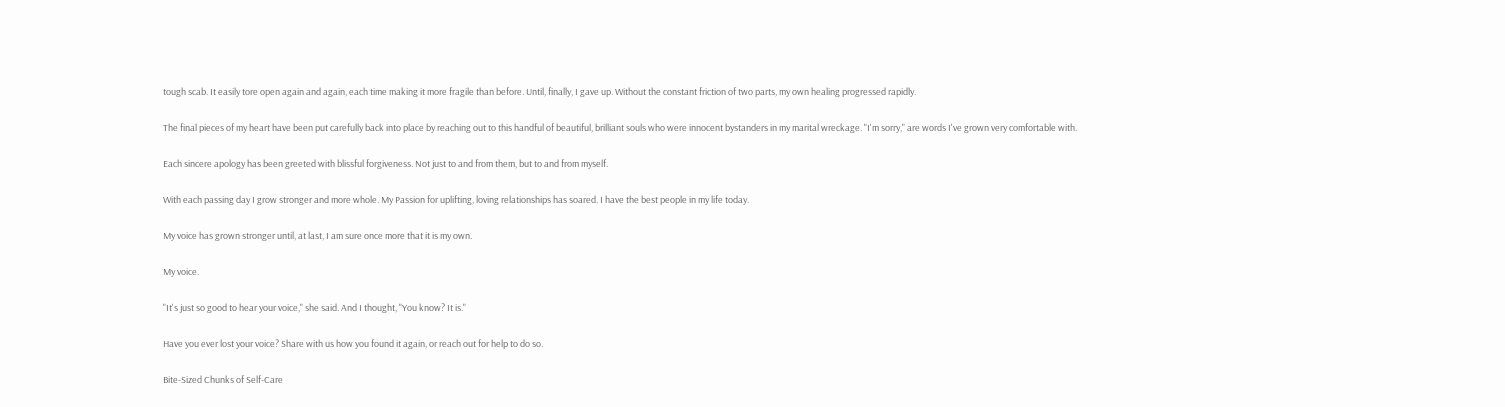tough scab. It easily tore open again and again, each time making it more fragile than before. Until, finally, I gave up. Without the constant friction of two parts, my own healing progressed rapidly.

The final pieces of my heart have been put carefully back into place by reaching out to this handful of beautiful, brilliant souls who were innocent bystanders in my marital wreckage. "I'm sorry," are words I've grown very comfortable with.

Each sincere apology has been greeted with blissful forgiveness. Not just to and from them, but to and from myself.

With each passing day I grow stronger and more whole. My Passion for uplifting, loving relationships has soared. I have the best people in my life today.

My voice has grown stronger until, at last, I am sure once more that it is my own.

My voice.

"It's just so good to hear your voice," she said. And I thought, "You know? It is."

Have you ever lost your voice? Share with us how you found it again, or reach out for help to do so.

Bite-Sized Chunks of Self-Care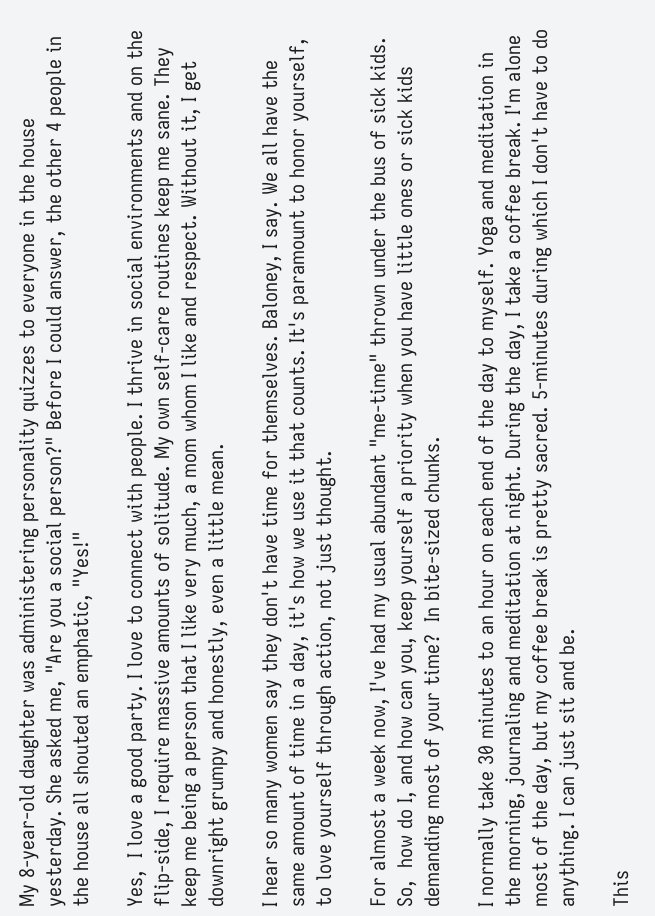My 8-year-old daughter was administering personality quizzes to everyone in the house yesterday. She asked me, "Are you a social person?" Before I could answer, the other 4 people in the house all shouted an emphatic, "Yes!"

Yes,  I love a good party. I love to connect with people. I thrive in social environments and on the flip-side, I require massive amounts of solitude. My own self-care routines keep me sane. They keep me being a person that I like very much, a mom whom I like and respect. Without it, I get downright grumpy and honestly, even a little mean.

I hear so many women say they don't have time for themselves. Baloney, I say. We all have the same amount of time in a day, it's how we use it that counts. It's paramount to honor yourself, to love yourself through action, not just thought.

For almost a week now, I've had my usual abundant "me-time" thrown under the bus of sick kids. So,  how do I, and how can you, keep yourself a priority when you have little ones or sick kids demanding most of your time?  In bite-sized chunks.

I normally take 30 minutes to an hour on each end of the day to myself. Yoga and meditation in the morning, journaling and meditation at night. During the day, I take a coffee break. I'm alone most of the day, but my coffee break is pretty sacred. 5-minutes during which I don't have to do anything. I can just sit and be.

This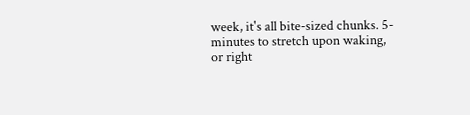week, it's all bite-sized chunks. 5-minutes to stretch upon waking, or right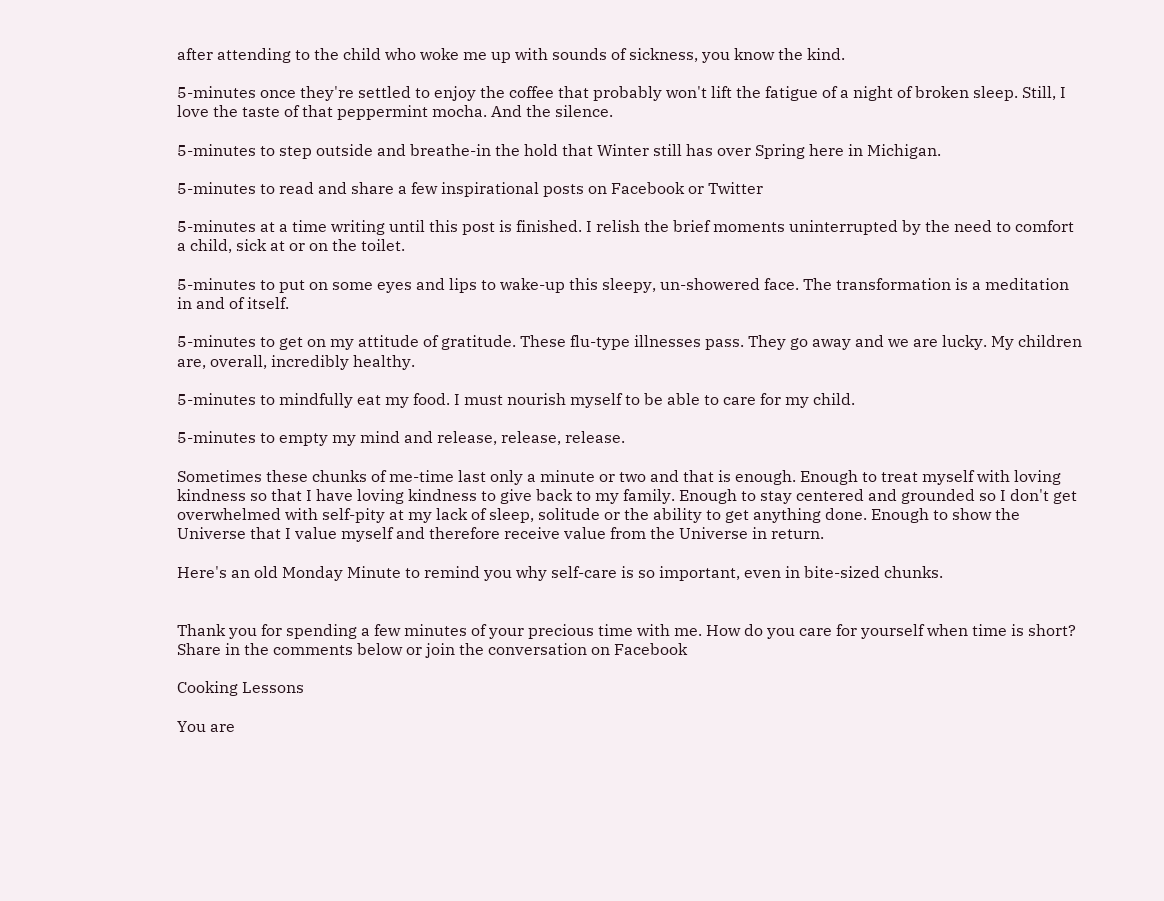after attending to the child who woke me up with sounds of sickness, you know the kind.

5-minutes once they're settled to enjoy the coffee that probably won't lift the fatigue of a night of broken sleep. Still, I love the taste of that peppermint mocha. And the silence.

5-minutes to step outside and breathe-in the hold that Winter still has over Spring here in Michigan.

5-minutes to read and share a few inspirational posts on Facebook or Twitter

5-minutes at a time writing until this post is finished. I relish the brief moments uninterrupted by the need to comfort a child, sick at or on the toilet.

5-minutes to put on some eyes and lips to wake-up this sleepy, un-showered face. The transformation is a meditation in and of itself.

5-minutes to get on my attitude of gratitude. These flu-type illnesses pass. They go away and we are lucky. My children are, overall, incredibly healthy.

5-minutes to mindfully eat my food. I must nourish myself to be able to care for my child.

5-minutes to empty my mind and release, release, release.

Sometimes these chunks of me-time last only a minute or two and that is enough. Enough to treat myself with loving kindness so that I have loving kindness to give back to my family. Enough to stay centered and grounded so I don't get overwhelmed with self-pity at my lack of sleep, solitude or the ability to get anything done. Enough to show the Universe that I value myself and therefore receive value from the Universe in return.

Here's an old Monday Minute to remind you why self-care is so important, even in bite-sized chunks.


Thank you for spending a few minutes of your precious time with me. How do you care for yourself when time is short? Share in the comments below or join the conversation on Facebook

Cooking Lessons

You are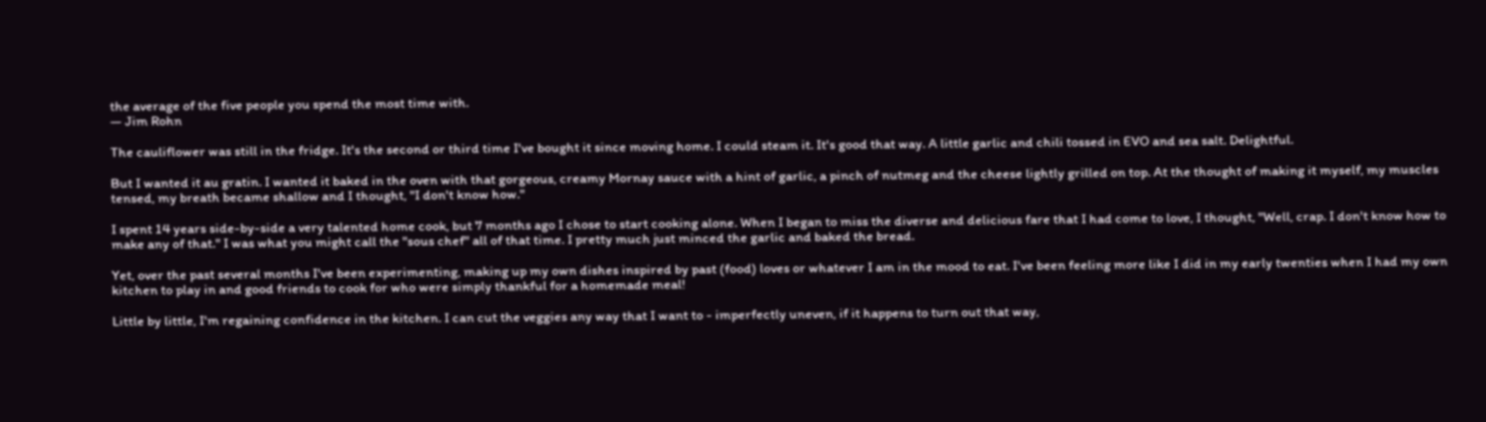the average of the five people you spend the most time with.
— Jim Rohn

The cauliflower was still in the fridge. It's the second or third time I've bought it since moving home. I could steam it. It's good that way. A little garlic and chili tossed in EVO and sea salt. Delightful.

But I wanted it au gratin. I wanted it baked in the oven with that gorgeous, creamy Mornay sauce with a hint of garlic, a pinch of nutmeg and the cheese lightly grilled on top. At the thought of making it myself, my muscles tensed, my breath became shallow and I thought, "I don't know how."

I spent 14 years side-by-side a very talented home cook, but 7 months ago I chose to start cooking alone. When I began to miss the diverse and delicious fare that I had come to love, I thought, "Well, crap. I don't know how to make any of that." I was what you might call the "sous chef" all of that time. I pretty much just minced the garlic and baked the bread.

Yet, over the past several months I've been experimenting, making up my own dishes inspired by past (food) loves or whatever I am in the mood to eat. I've been feeling more like I did in my early twenties when I had my own kitchen to play in and good friends to cook for who were simply thankful for a homemade meal!

Little by little, I'm regaining confidence in the kitchen. I can cut the veggies any way that I want to - imperfectly uneven, if it happens to turn out that way,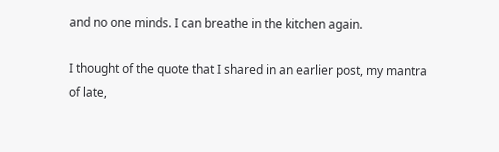and no one minds. I can breathe in the kitchen again.

I thought of the quote that I shared in an earlier post, my mantra of late,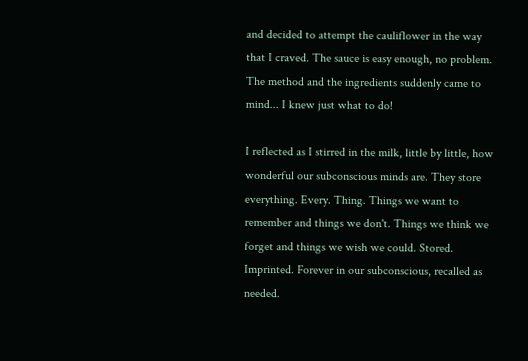and decided to attempt the cauliflower in the way that I craved. The sauce is easy enough, no problem. The method and the ingredients suddenly came to mind... I knew just what to do!

I reflected as I stirred in the milk, little by little, how wonderful our subconscious minds are. They store everything. Every. Thing. Things we want to remember and things we don't. Things we think we forget and things we wish we could. Stored. Imprinted. Forever in our subconscious, recalled as needed.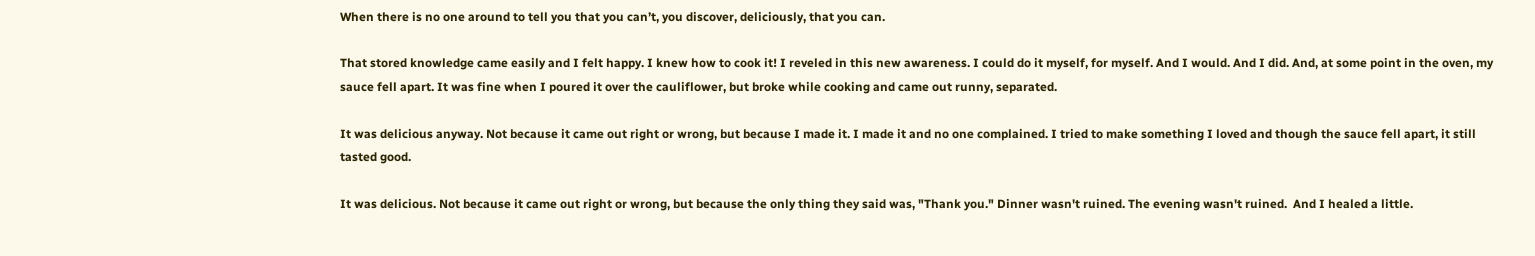When there is no one around to tell you that you can’t, you discover, deliciously, that you can.

That stored knowledge came easily and I felt happy. I knew how to cook it! I reveled in this new awareness. I could do it myself, for myself. And I would. And I did. And, at some point in the oven, my sauce fell apart. It was fine when I poured it over the cauliflower, but broke while cooking and came out runny, separated.

It was delicious anyway. Not because it came out right or wrong, but because I made it. I made it and no one complained. I tried to make something I loved and though the sauce fell apart, it still tasted good.

It was delicious. Not because it came out right or wrong, but because the only thing they said was, "Thank you." Dinner wasn't ruined. The evening wasn't ruined.  And I healed a little.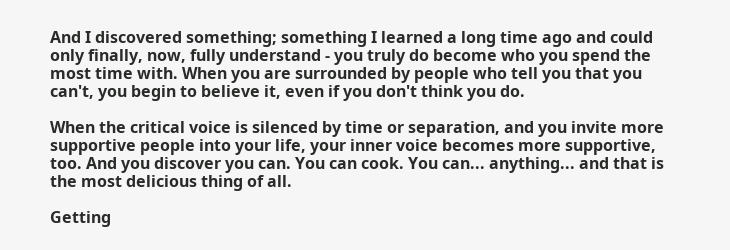And I discovered something; something I learned a long time ago and could only finally, now, fully understand - you truly do become who you spend the most time with. When you are surrounded by people who tell you that you can't, you begin to believe it, even if you don't think you do.

When the critical voice is silenced by time or separation, and you invite more supportive people into your life, your inner voice becomes more supportive, too. And you discover you can. You can cook. You can... anything... and that is the most delicious thing of all.

Getting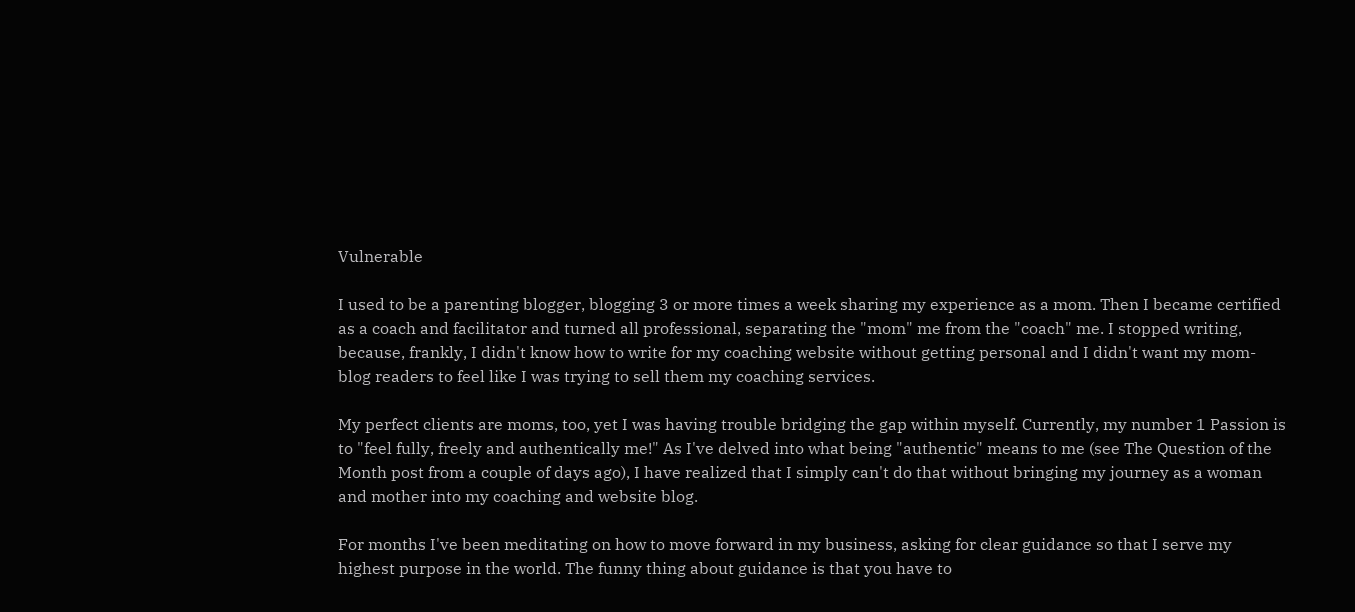Vulnerable

I used to be a parenting blogger, blogging 3 or more times a week sharing my experience as a mom. Then I became certified as a coach and facilitator and turned all professional, separating the "mom" me from the "coach" me. I stopped writing, because, frankly, I didn't know how to write for my coaching website without getting personal and I didn't want my mom-blog readers to feel like I was trying to sell them my coaching services.

My perfect clients are moms, too, yet I was having trouble bridging the gap within myself. Currently, my number 1 Passion is to "feel fully, freely and authentically me!" As I've delved into what being "authentic" means to me (see The Question of the Month post from a couple of days ago), I have realized that I simply can't do that without bringing my journey as a woman and mother into my coaching and website blog.

For months I've been meditating on how to move forward in my business, asking for clear guidance so that I serve my highest purpose in the world. The funny thing about guidance is that you have to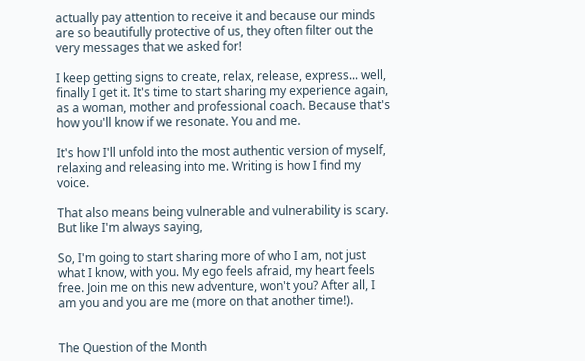actually pay attention to receive it and because our minds are so beautifully protective of us, they often filter out the very messages that we asked for!

I keep getting signs to create, relax, release, express... well, finally I get it. It's time to start sharing my experience again, as a woman, mother and professional coach. Because that's how you'll know if we resonate. You and me.

It's how I'll unfold into the most authentic version of myself, relaxing and releasing into me. Writing is how I find my voice.

That also means being vulnerable and vulnerability is scary. But like I'm always saying,

So, I'm going to start sharing more of who I am, not just what I know, with you. My ego feels afraid, my heart feels free. Join me on this new adventure, won't you? After all, I am you and you are me (more on that another time!).


The Question of the Month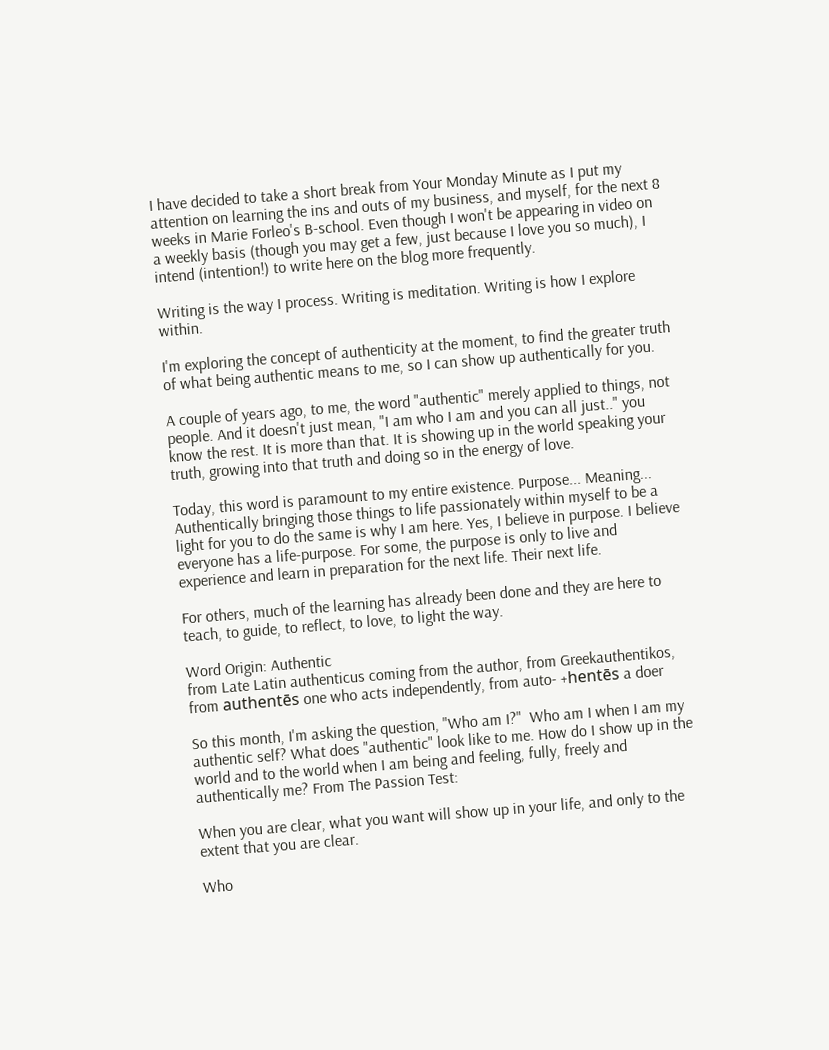I have decided to take a short break from Your Monday Minute as I put my attention on learning the ins and outs of my business, and myself, for the next 8 weeks in Marie Forleo's B-school. Even though I won't be appearing in video on a weekly basis (though you may get a few, just because I love you so much), I intend (intention!) to write here on the blog more frequently.

Writing is the way I process. Writing is meditation. Writing is how I explore within.

I'm exploring the concept of authenticity at the moment, to find the greater truth of what being authentic means to me, so I can show up authentically for you.

A couple of years ago, to me, the word "authentic" merely applied to things, not people. And it doesn't just mean, "I am who I am and you can all just.." you know the rest. It is more than that. It is showing up in the world speaking your truth, growing into that truth and doing so in the energy of love.

Today, this word is paramount to my entire existence. Purpose... Meaning... Authentically bringing those things to life passionately within myself to be a light for you to do the same is why I am here. Yes, I believe in purpose. I believe everyone has a life-purpose. For some, the purpose is only to live and experience and learn in preparation for the next life. Their next life.

For others, much of the learning has already been done and they are here to teach, to guide, to reflect, to love, to light the way.

Word Origin: Authentic
from Late Latin authenticus coming from the author, from Greekauthentikos, from authentēs one who acts independently, from auto- +hentēs a doer

So this month, I'm asking the question, "Who am I?"  Who am I when I am my authentic self? What does "authentic" look like to me. How do I show up in the world and to the world when I am being and feeling, fully, freely and authentically me? From The Passion Test:

When you are clear, what you want will show up in your life, and only to the extent that you are clear.

Who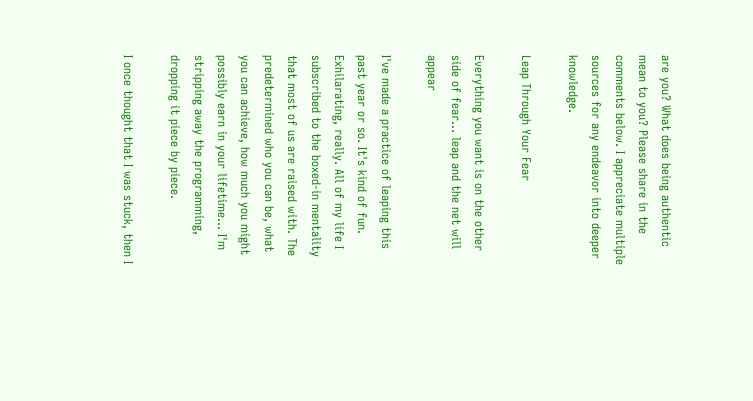are you? What does being authentic mean to you? Please share in the comments below. I appreciate multiple sources for any endeavor into deeper knowledge.

Leap Through Your Fear

Everything you want is on the other side of fear... leap and the net will appear

I've made a practice of leaping this past year or so. It's kind of fun. Exhilarating, really. All of my life I subscribed to the boxed-in mentality that most of us are raised with. The predetermined who you can be, what you can achieve, how much you might possibly earn in your lifetime... I'm stripping away the programming, dropping it piece by piece.

I once thought that I was stuck, then I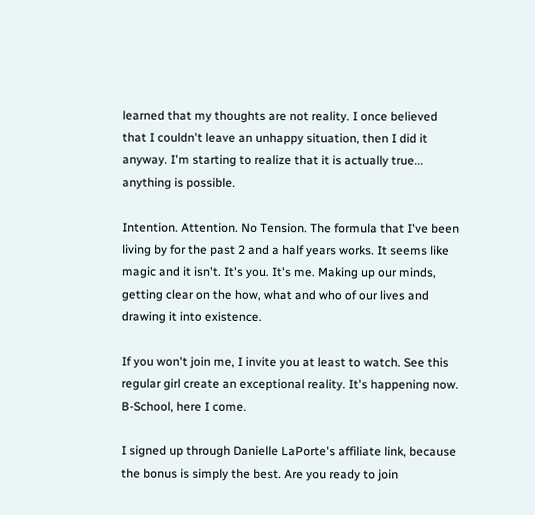learned that my thoughts are not reality. I once believed that I couldn't leave an unhappy situation, then I did it anyway. I'm starting to realize that it is actually true... anything is possible.

Intention. Attention. No Tension. The formula that I've been living by for the past 2 and a half years works. It seems like magic and it isn't. It's you. It's me. Making up our minds, getting clear on the how, what and who of our lives and drawing it into existence.

If you won't join me, I invite you at least to watch. See this regular girl create an exceptional reality. It's happening now. B-School, here I come.

I signed up through Danielle LaPorte's affiliate link, because the bonus is simply the best. Are you ready to join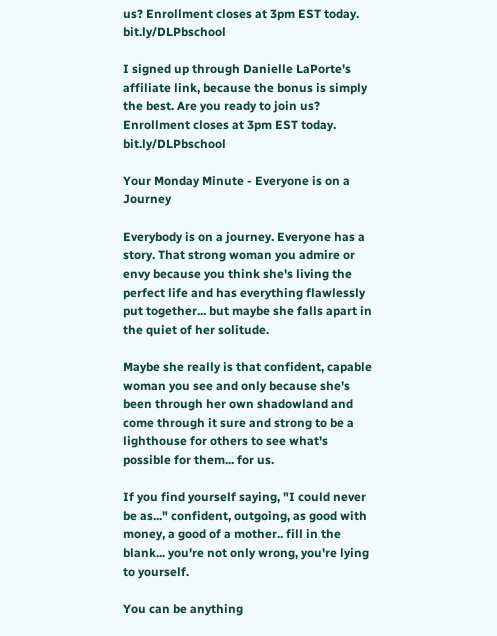us? Enrollment closes at 3pm EST today.   bit.ly/DLPbschool

I signed up through Danielle LaPorte's affiliate link, because the bonus is simply the best. Are you ready to join us? Enrollment closes at 3pm EST today. bit.ly/DLPbschool

Your Monday Minute - Everyone is on a Journey

Everybody is on a journey. Everyone has a story. That strong woman you admire or envy because you think she's living the perfect life and has everything flawlessly put together... but maybe she falls apart in the quiet of her solitude.

Maybe she really is that confident, capable woman you see and only because she's been through her own shadowland and come through it sure and strong to be a lighthouse for others to see what's possible for them... for us.

If you find yourself saying, "I could never be as..." confident, outgoing, as good with money, a good of a mother.. fill in the blank... you're not only wrong, you're lying to yourself.

You can be anything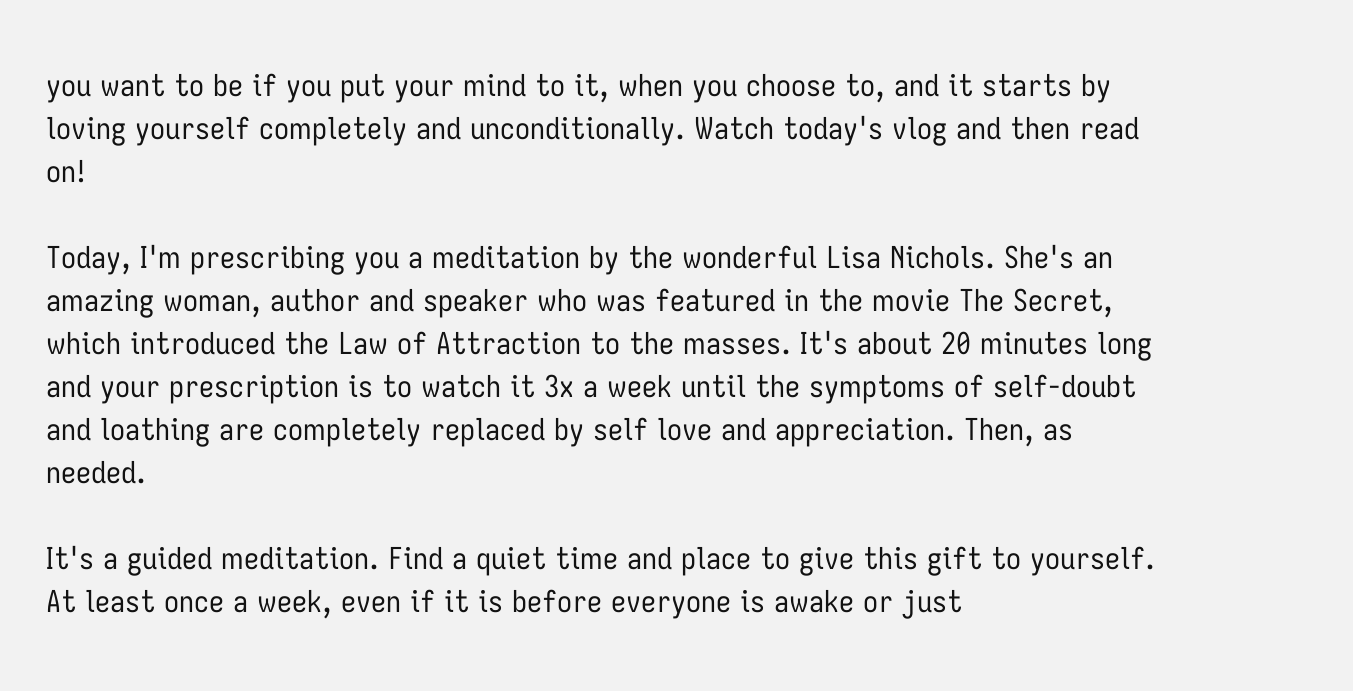you want to be if you put your mind to it, when you choose to, and it starts by loving yourself completely and unconditionally. Watch today's vlog and then read on!

Today, I'm prescribing you a meditation by the wonderful Lisa Nichols. She's an amazing woman, author and speaker who was featured in the movie The Secret, which introduced the Law of Attraction to the masses. It's about 20 minutes long and your prescription is to watch it 3x a week until the symptoms of self-doubt and loathing are completely replaced by self love and appreciation. Then, as needed.

It's a guided meditation. Find a quiet time and place to give this gift to yourself. At least once a week, even if it is before everyone is awake or just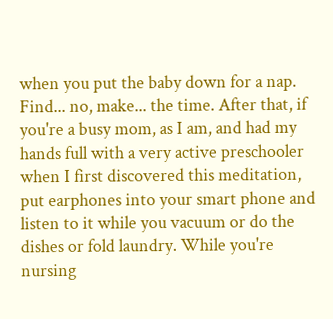when you put the baby down for a nap. Find... no, make... the time. After that, if you're a busy mom, as I am, and had my hands full with a very active preschooler when I first discovered this meditation, put earphones into your smart phone and listen to it while you vacuum or do the dishes or fold laundry. While you're nursing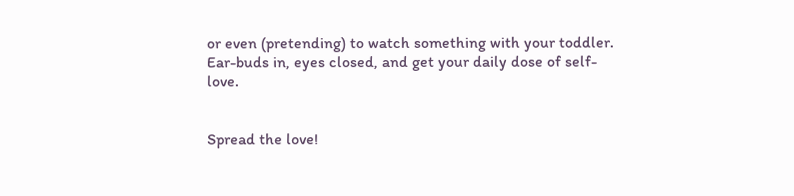or even (pretending) to watch something with your toddler. Ear-buds in, eyes closed, and get your daily dose of self-love.


Spread the love!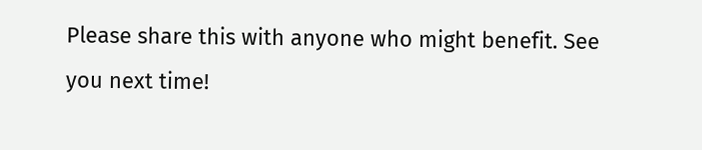Please share this with anyone who might benefit. See you next time!